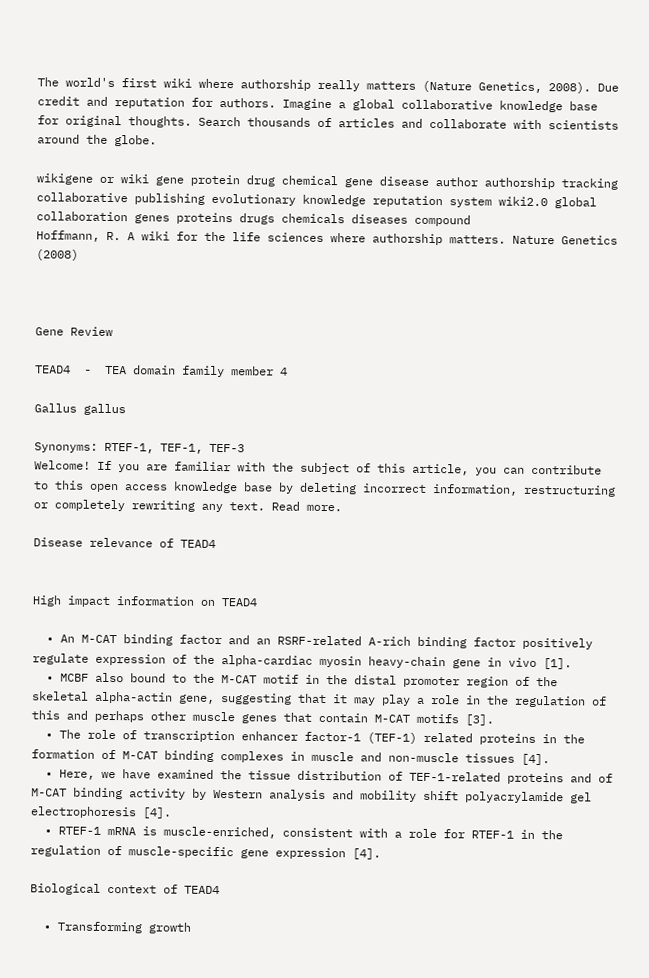The world's first wiki where authorship really matters (Nature Genetics, 2008). Due credit and reputation for authors. Imagine a global collaborative knowledge base for original thoughts. Search thousands of articles and collaborate with scientists around the globe.

wikigene or wiki gene protein drug chemical gene disease author authorship tracking collaborative publishing evolutionary knowledge reputation system wiki2.0 global collaboration genes proteins drugs chemicals diseases compound
Hoffmann, R. A wiki for the life sciences where authorship matters. Nature Genetics (2008)



Gene Review

TEAD4  -  TEA domain family member 4

Gallus gallus

Synonyms: RTEF-1, TEF-1, TEF-3
Welcome! If you are familiar with the subject of this article, you can contribute to this open access knowledge base by deleting incorrect information, restructuring or completely rewriting any text. Read more.

Disease relevance of TEAD4


High impact information on TEAD4

  • An M-CAT binding factor and an RSRF-related A-rich binding factor positively regulate expression of the alpha-cardiac myosin heavy-chain gene in vivo [1].
  • MCBF also bound to the M-CAT motif in the distal promoter region of the skeletal alpha-actin gene, suggesting that it may play a role in the regulation of this and perhaps other muscle genes that contain M-CAT motifs [3].
  • The role of transcription enhancer factor-1 (TEF-1) related proteins in the formation of M-CAT binding complexes in muscle and non-muscle tissues [4].
  • Here, we have examined the tissue distribution of TEF-1-related proteins and of M-CAT binding activity by Western analysis and mobility shift polyacrylamide gel electrophoresis [4].
  • RTEF-1 mRNA is muscle-enriched, consistent with a role for RTEF-1 in the regulation of muscle-specific gene expression [4].

Biological context of TEAD4

  • Transforming growth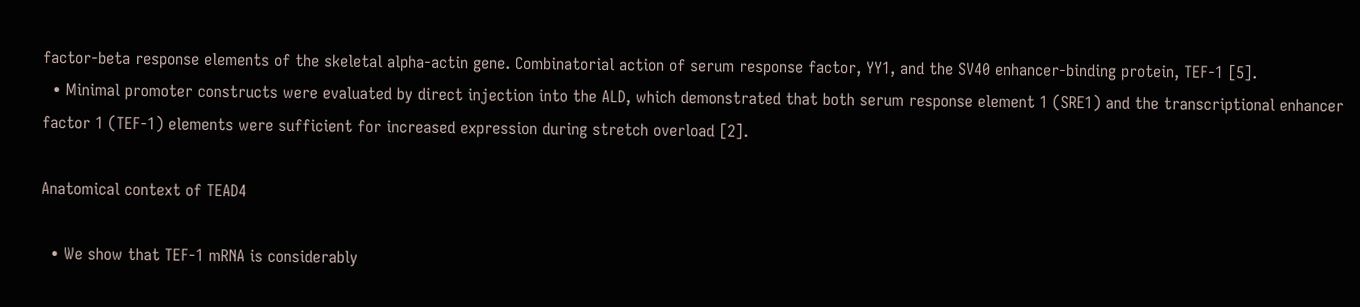factor-beta response elements of the skeletal alpha-actin gene. Combinatorial action of serum response factor, YY1, and the SV40 enhancer-binding protein, TEF-1 [5].
  • Minimal promoter constructs were evaluated by direct injection into the ALD, which demonstrated that both serum response element 1 (SRE1) and the transcriptional enhancer factor 1 (TEF-1) elements were sufficient for increased expression during stretch overload [2].

Anatomical context of TEAD4

  • We show that TEF-1 mRNA is considerably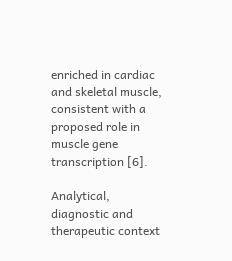enriched in cardiac and skeletal muscle, consistent with a proposed role in muscle gene transcription [6].

Analytical, diagnostic and therapeutic context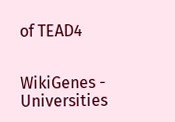of TEAD4


WikiGenes - Universities